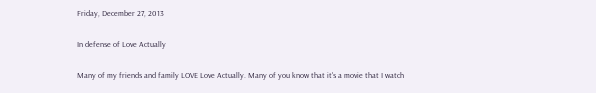Friday, December 27, 2013

In defense of Love Actually

Many of my friends and family LOVE Love Actually. Many of you know that it's a movie that I watch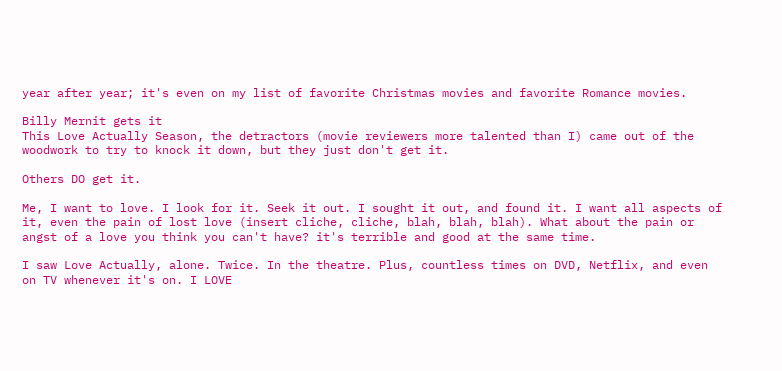year after year; it's even on my list of favorite Christmas movies and favorite Romance movies.

Billy Mernit gets it
This Love Actually Season, the detractors (movie reviewers more talented than I) came out of the woodwork to try to knock it down, but they just don't get it.

Others DO get it.

Me, I want to love. I look for it. Seek it out. I sought it out, and found it. I want all aspects of it, even the pain of lost love (insert cliche, cliche, blah, blah, blah). What about the pain or angst of a love you think you can't have? it's terrible and good at the same time.

I saw Love Actually, alone. Twice. In the theatre. Plus, countless times on DVD, Netflix, and even on TV whenever it's on. I LOVE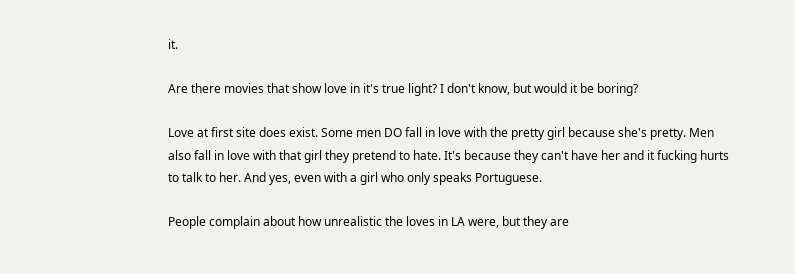it.

Are there movies that show love in it's true light? I don't know, but would it be boring?

Love at first site does exist. Some men DO fall in love with the pretty girl because she's pretty. Men also fall in love with that girl they pretend to hate. It's because they can't have her and it fucking hurts to talk to her. And yes, even with a girl who only speaks Portuguese.

People complain about how unrealistic the loves in LA were, but they are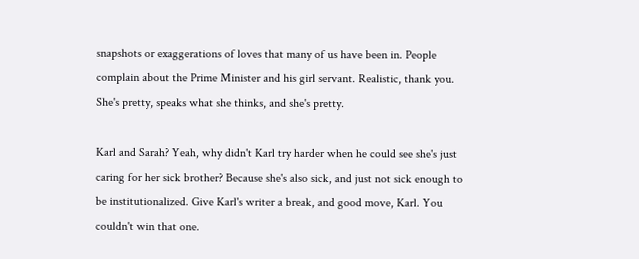snapshots or exaggerations of loves that many of us have been in. People complain about the Prime Minister and his girl servant. Realistic, thank you. She's pretty, speaks what she thinks, and she's pretty.

Karl and Sarah? Yeah, why didn't Karl try harder when he could see she's just caring for her sick brother? Because she's also sick, and just not sick enough to be institutionalized. Give Karl's writer a break, and good move, Karl. You couldn't win that one.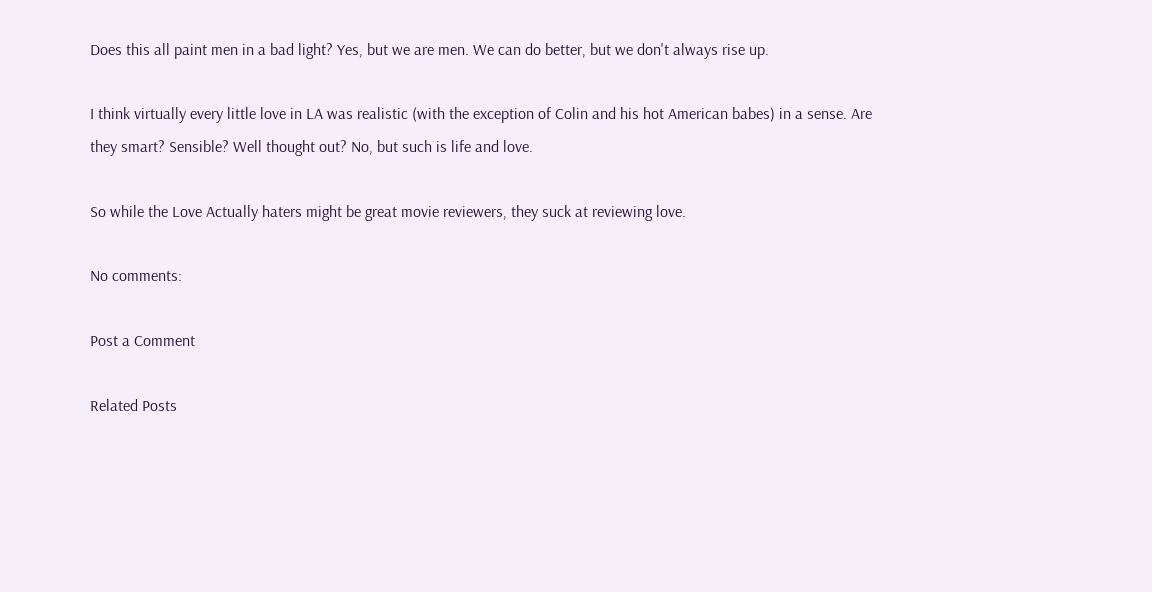Does this all paint men in a bad light? Yes, but we are men. We can do better, but we don't always rise up.

I think virtually every little love in LA was realistic (with the exception of Colin and his hot American babes) in a sense. Are they smart? Sensible? Well thought out? No, but such is life and love.

So while the Love Actually haters might be great movie reviewers, they suck at reviewing love.

No comments:

Post a Comment

Related Posts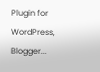Plugin for WordPress, Blogger...